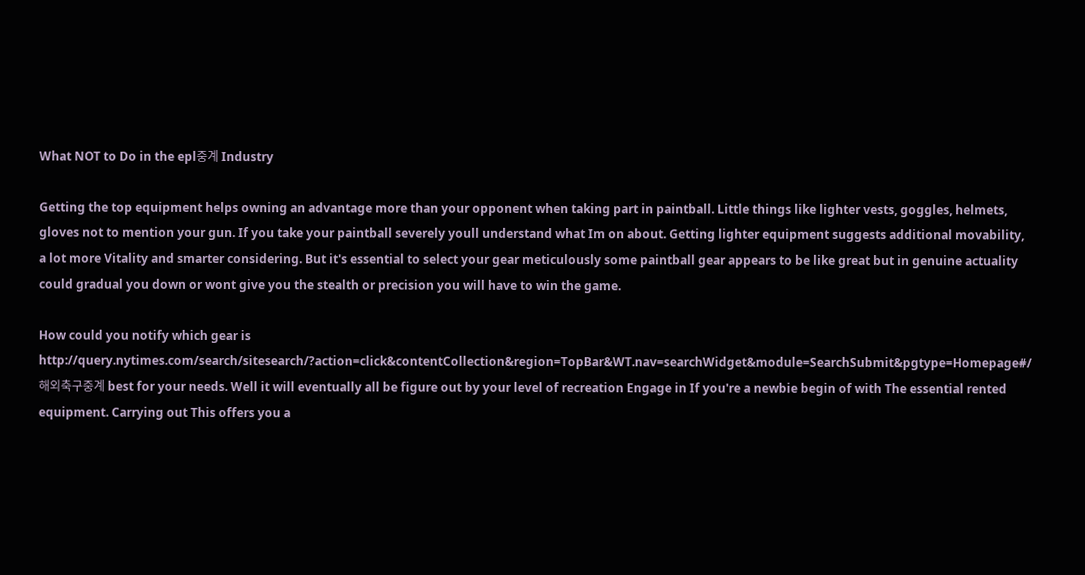What NOT to Do in the epl중계 Industry

Getting the top equipment helps owning an advantage more than your opponent when taking part in paintball. Little things like lighter vests, goggles, helmets, gloves not to mention your gun. If you take your paintball severely youll understand what Im on about. Getting lighter equipment suggests additional movability, a lot more Vitality and smarter considering. But it's essential to select your gear meticulously some paintball gear appears to be like great but in genuine actuality could gradual you down or wont give you the stealth or precision you will have to win the game.

How could you notify which gear is http://query.nytimes.com/search/sitesearch/?action=click&contentCollection&region=TopBar&WT.nav=searchWidget&module=SearchSubmit&pgtype=Homepage#/해외축구중계 best for your needs. Well it will eventually all be figure out by your level of recreation Engage in If you're a newbie begin of with The essential rented equipment. Carrying out This offers you a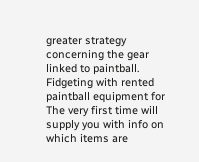greater strategy concerning the gear linked to paintball. Fidgeting with rented paintball equipment for The very first time will supply you with info on which items are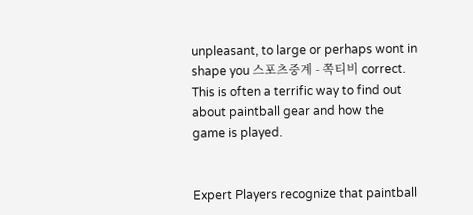unpleasant, to large or perhaps wont in shape you 스포츠중계 - 쪽티비 correct. This is often a terrific way to find out about paintball gear and how the game is played.


Expert Players recognize that paintball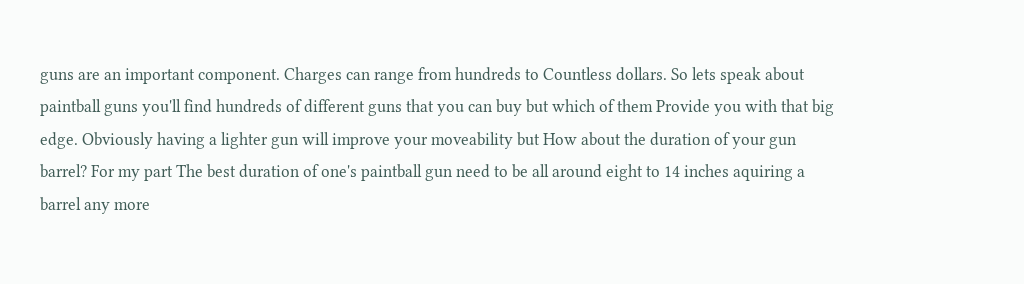guns are an important component. Charges can range from hundreds to Countless dollars. So lets speak about paintball guns you'll find hundreds of different guns that you can buy but which of them Provide you with that big edge. Obviously having a lighter gun will improve your moveability but How about the duration of your gun barrel? For my part The best duration of one's paintball gun need to be all around eight to 14 inches aquiring a barrel any more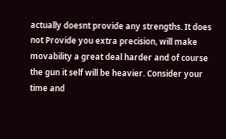actually doesnt provide any strengths. It does not Provide you extra precision, will make movability a great deal harder and of course the gun it self will be heavier. Consider your time and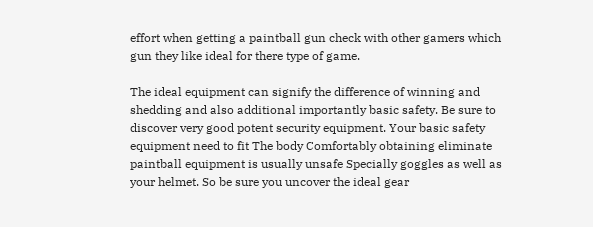effort when getting a paintball gun check with other gamers which gun they like ideal for there type of game.

The ideal equipment can signify the difference of winning and shedding and also additional importantly basic safety. Be sure to discover very good potent security equipment. Your basic safety equipment need to fit The body Comfortably obtaining eliminate paintball equipment is usually unsafe Specially goggles as well as your helmet. So be sure you uncover the ideal gear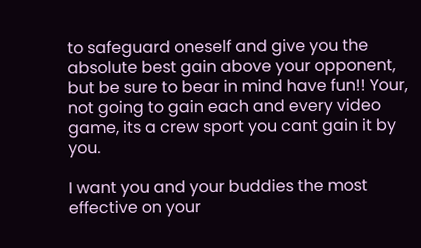to safeguard oneself and give you the absolute best gain above your opponent, but be sure to bear in mind have fun!! Your, not going to gain each and every video game, its a crew sport you cant gain it by you.

I want you and your buddies the most effective on your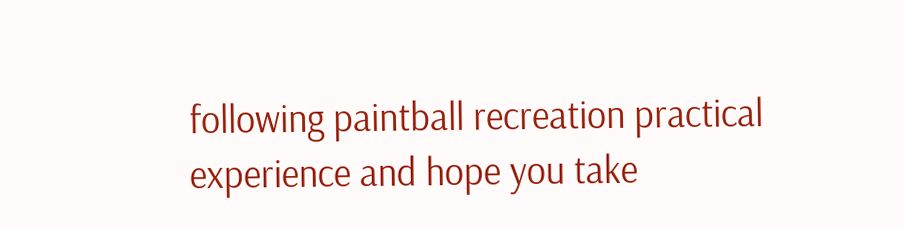following paintball recreation practical experience and hope you take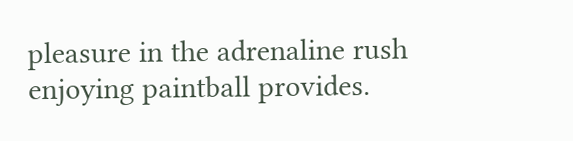pleasure in the adrenaline rush enjoying paintball provides.